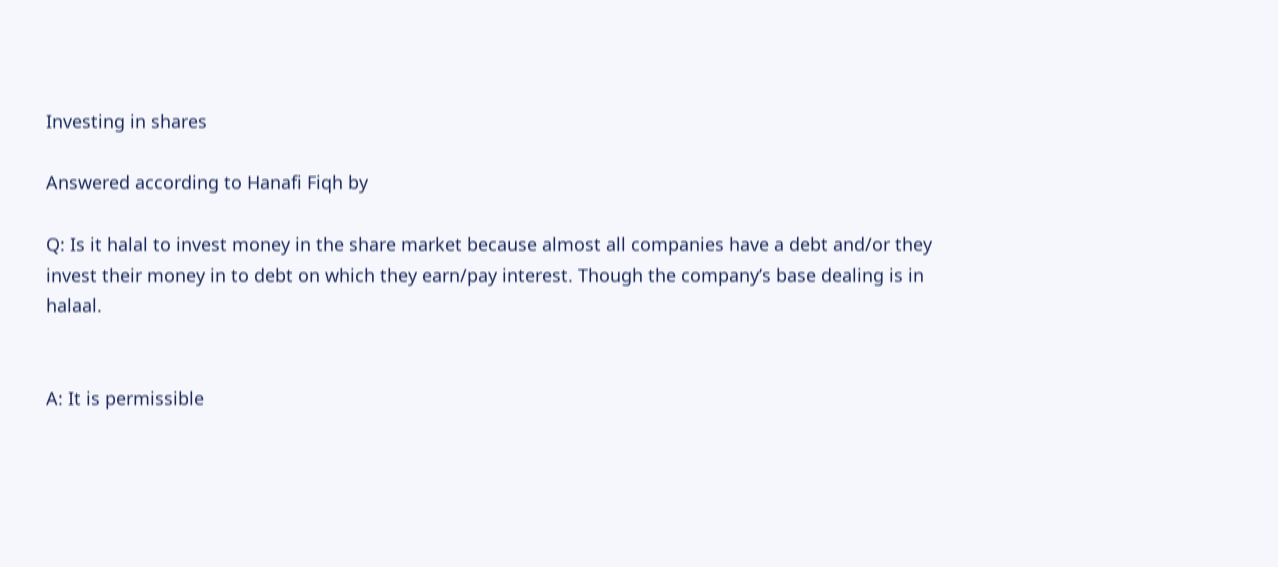Investing in shares

Answered according to Hanafi Fiqh by

Q: Is it halal to invest money in the share market because almost all companies have a debt and/or they invest their money in to debt on which they earn/pay interest. Though the company’s base dealing is in halaal.


A: It is permissible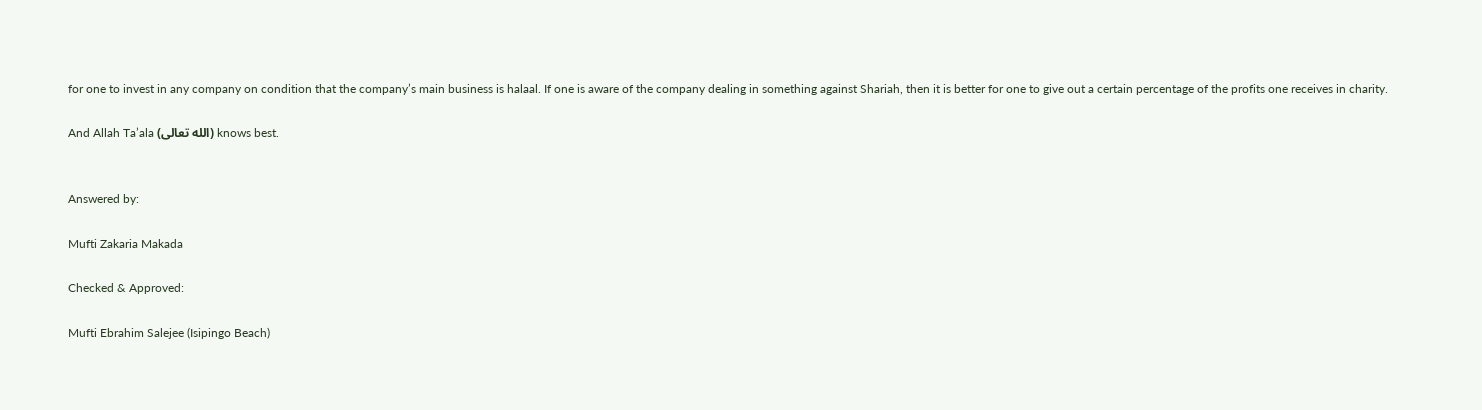for one to invest in any company on condition that the company’s main business is halaal. If one is aware of the company dealing in something against Shariah, then it is better for one to give out a certain percentage of the profits one receives in charity.

And Allah Ta’ala (الله تعالى) knows best.


Answered by:

Mufti Zakaria Makada

Checked & Approved:

Mufti Ebrahim Salejee (Isipingo Beach)